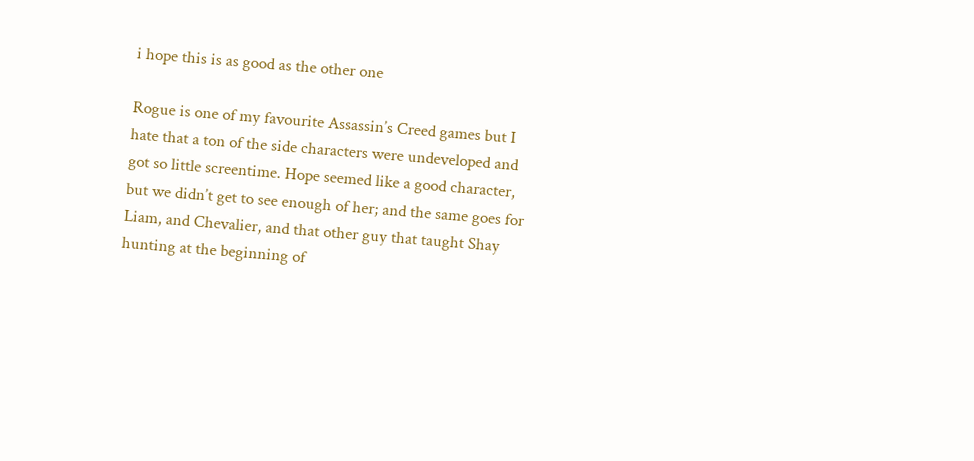i hope this is as good as the other one

Rogue is one of my favourite Assassin’s Creed games but I hate that a ton of the side characters were undeveloped and got so little screentime. Hope seemed like a good character, but we didn’t get to see enough of her; and the same goes for Liam, and Chevalier, and that other guy that taught Shay hunting at the beginning of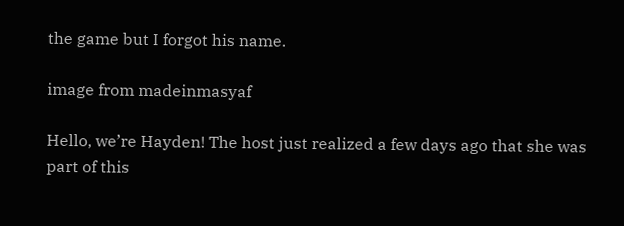the game but I forgot his name.

image from madeinmasyaf

Hello, we’re Hayden! The host just realized a few days ago that she was part of this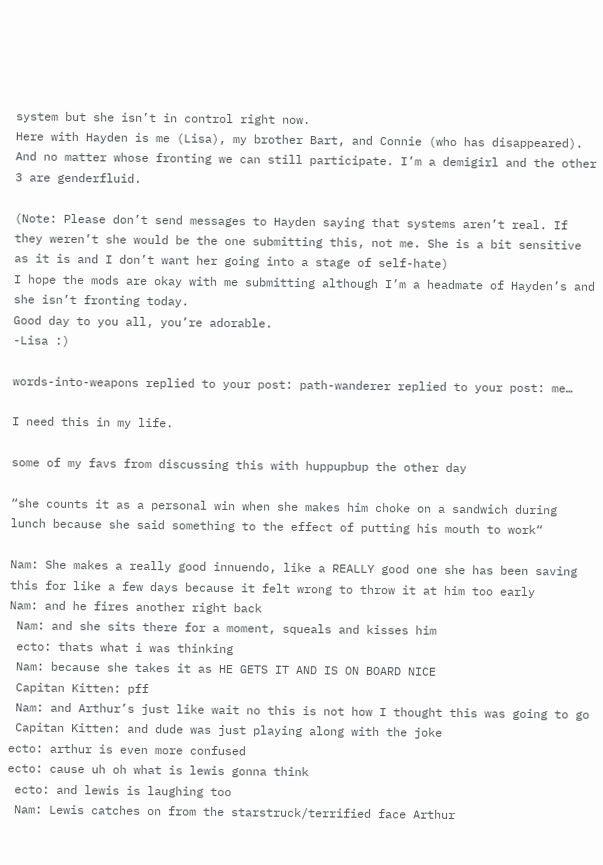system but she isn’t in control right now.
Here with Hayden is me (Lisa), my brother Bart, and Connie (who has disappeared).
And no matter whose fronting we can still participate. I’m a demigirl and the other 3 are genderfluid.

(Note: Please don’t send messages to Hayden saying that systems aren’t real. If they weren’t she would be the one submitting this, not me. She is a bit sensitive as it is and I don’t want her going into a stage of self-hate)
I hope the mods are okay with me submitting although I’m a headmate of Hayden’s and she isn’t fronting today.
Good day to you all, you’re adorable.
-Lisa :)

words-into-weapons replied to your post: path-wanderer replied to your post: me…

I need this in my life.

some of my favs from discussing this with huppupbup the other day

“she counts it as a personal win when she makes him choke on a sandwich during lunch because she said something to the effect of putting his mouth to work“

Nam: She makes a really good innuendo, like a REALLY good one she has been saving this for like a few days because it felt wrong to throw it at him too early
Nam: and he fires another right back
 Nam: and she sits there for a moment, squeals and kisses him
 ecto: thats what i was thinking
 Nam: because she takes it as HE GETS IT AND IS ON BOARD NICE
 Capitan Kitten: pff
 Nam: and Arthur’s just like wait no this is not how I thought this was going to go
 Capitan Kitten: and dude was just playing along with the joke
ecto: arthur is even more confused
ecto: cause uh oh what is lewis gonna think
 ecto: and lewis is laughing too
 Nam: Lewis catches on from the starstruck/terrified face Arthur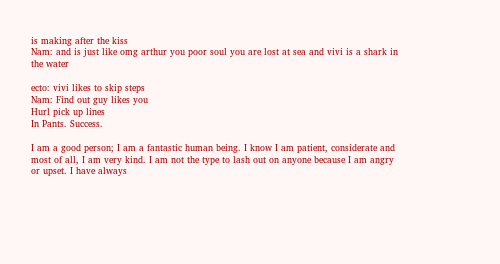is making after the kiss
Nam: and is just like omg arthur you poor soul you are lost at sea and vivi is a shark in the water

ecto: vivi likes to skip steps
Nam: Find out guy likes you
Hurl pick up lines
In Pants. Success.

I am a good person; I am a fantastic human being. I know I am patient, considerate and most of all, I am very kind. I am not the type to lash out on anyone because I am angry or upset. I have always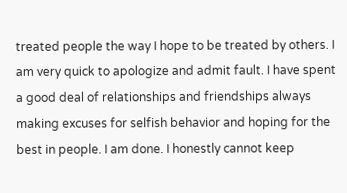treated people the way I hope to be treated by others. I am very quick to apologize and admit fault. I have spent a good deal of relationships and friendships always making excuses for selfish behavior and hoping for the best in people. I am done. I honestly cannot keep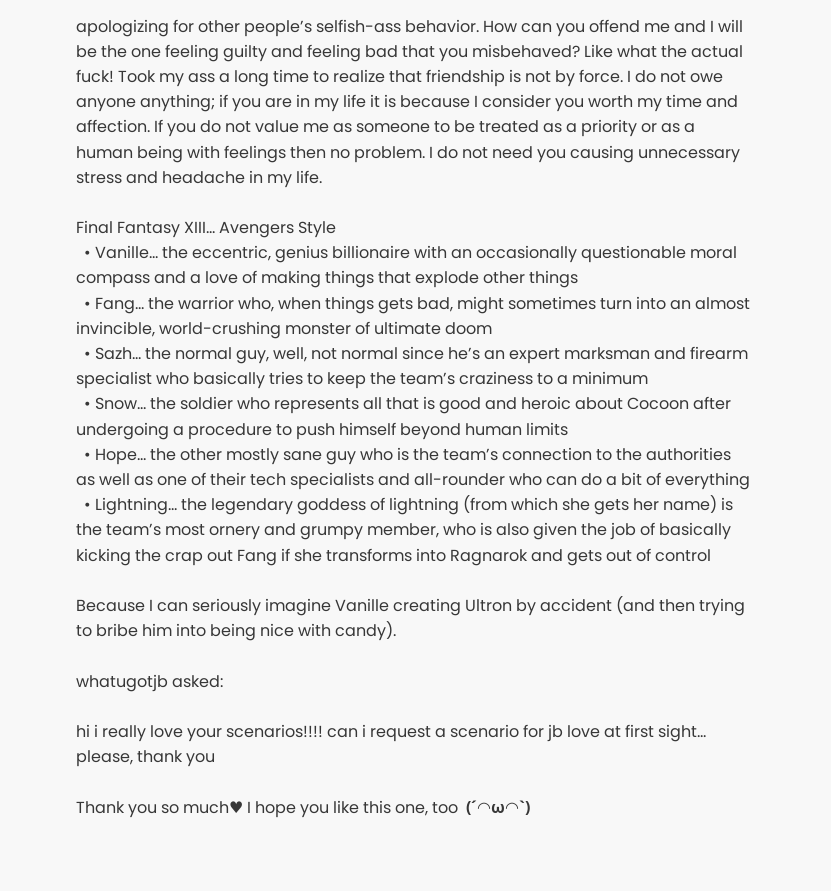apologizing for other people’s selfish-ass behavior. How can you offend me and I will be the one feeling guilty and feeling bad that you misbehaved? Like what the actual fuck! Took my ass a long time to realize that friendship is not by force. I do not owe anyone anything; if you are in my life it is because I consider you worth my time and affection. If you do not value me as someone to be treated as a priority or as a human being with feelings then no problem. I do not need you causing unnecessary stress and headache in my life.

Final Fantasy XIII… Avengers Style
  • Vanille… the eccentric, genius billionaire with an occasionally questionable moral compass and a love of making things that explode other things
  • Fang… the warrior who, when things gets bad, might sometimes turn into an almost invincible, world-crushing monster of ultimate doom
  • Sazh… the normal guy, well, not normal since he’s an expert marksman and firearm specialist who basically tries to keep the team’s craziness to a minimum
  • Snow… the soldier who represents all that is good and heroic about Cocoon after undergoing a procedure to push himself beyond human limits
  • Hope… the other mostly sane guy who is the team’s connection to the authorities as well as one of their tech specialists and all-rounder who can do a bit of everything
  • Lightning… the legendary goddess of lightning (from which she gets her name) is the team’s most ornery and grumpy member, who is also given the job of basically kicking the crap out Fang if she transforms into Ragnarok and gets out of control

Because I can seriously imagine Vanille creating Ultron by accident (and then trying to bribe him into being nice with candy).

whatugotjb asked:

hi i really love your scenarios!!!! can i request a scenario for jb love at first sight... please, thank you

Thank you so much♥ I hope you like this one, too  (´◠ω◠`)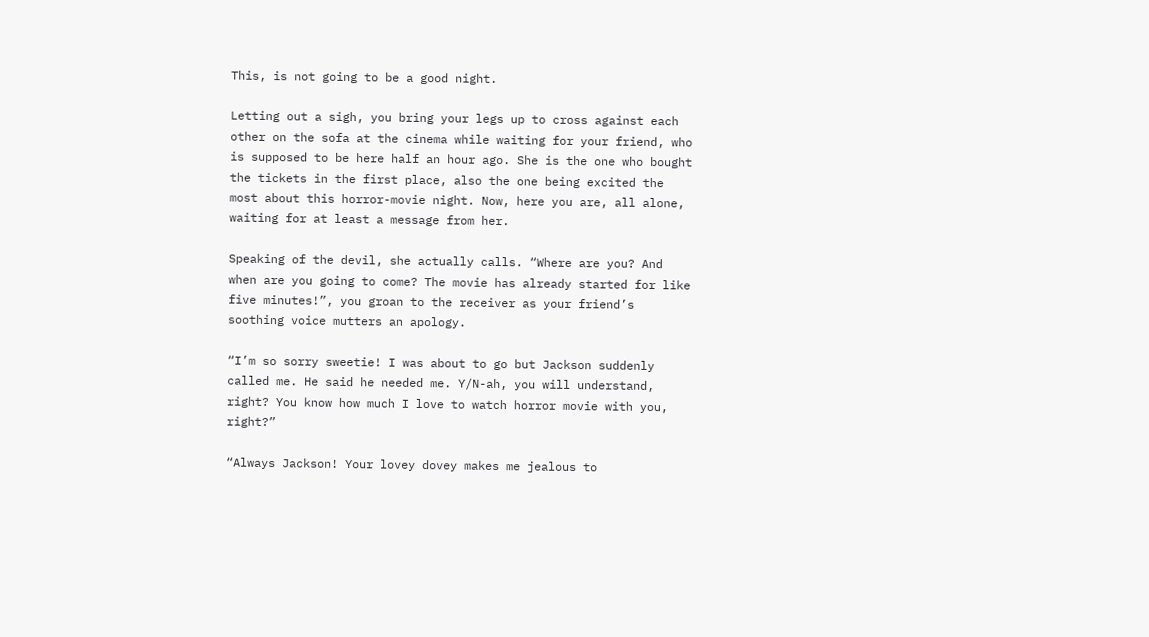This, is not going to be a good night.

Letting out a sigh, you bring your legs up to cross against each other on the sofa at the cinema while waiting for your friend, who is supposed to be here half an hour ago. She is the one who bought the tickets in the first place, also the one being excited the most about this horror-movie night. Now, here you are, all alone, waiting for at least a message from her.

Speaking of the devil, she actually calls. “Where are you? And when are you going to come? The movie has already started for like five minutes!”, you groan to the receiver as your friend’s soothing voice mutters an apology.

“I’m so sorry sweetie! I was about to go but Jackson suddenly called me. He said he needed me. Y/N-ah, you will understand, right? You know how much I love to watch horror movie with you, right?”

“Always Jackson! Your lovey dovey makes me jealous to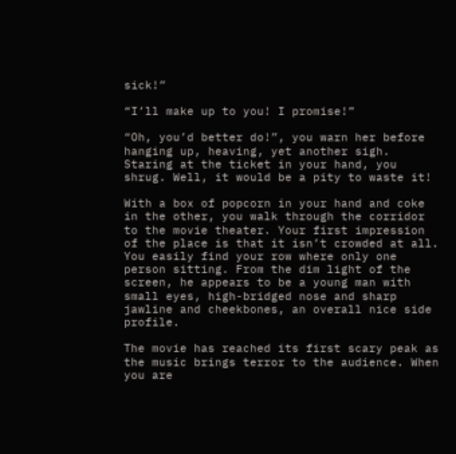sick!”

“I’ll make up to you! I promise!”

“Oh, you’d better do!”, you warn her before hanging up, heaving, yet another sigh. Staring at the ticket in your hand, you shrug. Well, it would be a pity to waste it!

With a box of popcorn in your hand and coke in the other, you walk through the corridor to the movie theater. Your first impression of the place is that it isn’t crowded at all. You easily find your row where only one person sitting. From the dim light of the screen, he appears to be a young man with small eyes, high-bridged nose and sharp jawline and cheekbones, an overall nice side profile.

The movie has reached its first scary peak as the music brings terror to the audience. When you are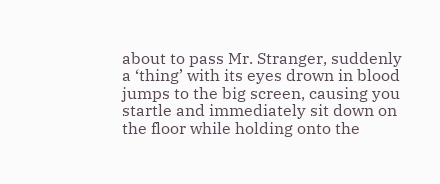about to pass Mr. Stranger, suddenly a ‘thing’ with its eyes drown in blood jumps to the big screen, causing you startle and immediately sit down on the floor while holding onto the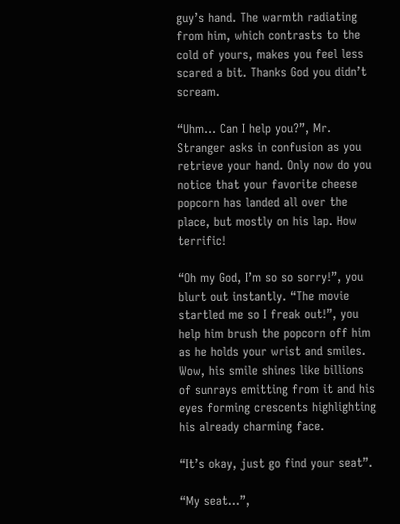guy’s hand. The warmth radiating from him, which contrasts to the cold of yours, makes you feel less scared a bit. Thanks God you didn’t scream.

“Uhm… Can I help you?”, Mr. Stranger asks in confusion as you retrieve your hand. Only now do you notice that your favorite cheese popcorn has landed all over the place, but mostly on his lap. How terrific!

“Oh my God, I’m so so sorry!”, you blurt out instantly. “The movie startled me so I freak out!”, you help him brush the popcorn off him as he holds your wrist and smiles. Wow, his smile shines like billions of sunrays emitting from it and his eyes forming crescents highlighting his already charming face.

“It’s okay, just go find your seat”.

“My seat…”,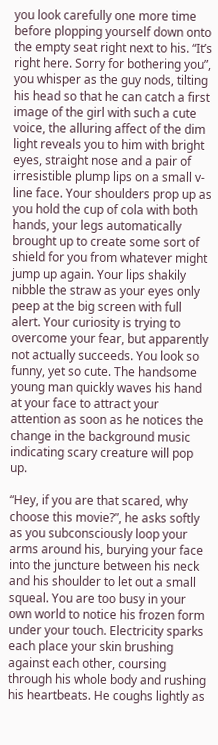you look carefully one more time before plopping yourself down onto the empty seat right next to his. “It’s right here. Sorry for bothering you”, you whisper as the guy nods, tilting his head so that he can catch a first image of the girl with such a cute voice, the alluring affect of the dim light reveals you to him with bright eyes, straight nose and a pair of irresistible plump lips on a small v-line face. Your shoulders prop up as you hold the cup of cola with both hands, your legs automatically brought up to create some sort of shield for you from whatever might jump up again. Your lips shakily nibble the straw as your eyes only peep at the big screen with full alert. Your curiosity is trying to overcome your fear, but apparently not actually succeeds. You look so funny, yet so cute. The handsome young man quickly waves his hand at your face to attract your attention as soon as he notices the change in the background music indicating scary creature will pop up.

“Hey, if you are that scared, why choose this movie?”, he asks softly as you subconsciously loop your arms around his, burying your face into the juncture between his neck and his shoulder to let out a small squeal. You are too busy in your own world to notice his frozen form under your touch. Electricity sparks each place your skin brushing against each other, coursing through his whole body and rushing his heartbeats. He coughs lightly as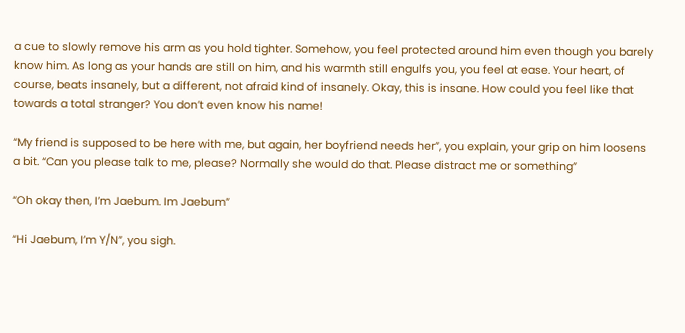a cue to slowly remove his arm as you hold tighter. Somehow, you feel protected around him even though you barely know him. As long as your hands are still on him, and his warmth still engulfs you, you feel at ease. Your heart, of course, beats insanely, but a different, not afraid kind of insanely. Okay, this is insane. How could you feel like that towards a total stranger? You don’t even know his name!

“My friend is supposed to be here with me, but again, her boyfriend needs her”, you explain, your grip on him loosens a bit. “Can you please talk to me, please? Normally she would do that. Please distract me or something”

“Oh okay then, I’m Jaebum. Im Jaebum”

“Hi Jaebum, I’m Y/N”, you sigh.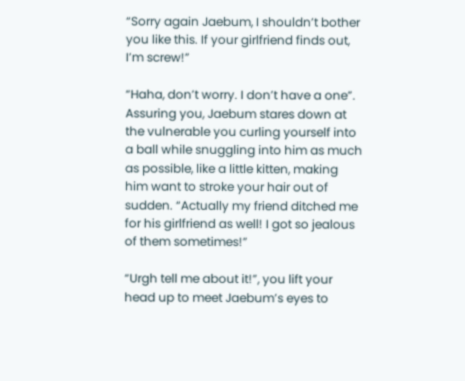“Sorry again Jaebum, I shouldn’t bother you like this. If your girlfriend finds out, I’m screw!”

“Haha, don’t worry. I don’t have a one”. Assuring you, Jaebum stares down at the vulnerable you curling yourself into a ball while snuggling into him as much as possible, like a little kitten, making him want to stroke your hair out of sudden. “Actually my friend ditched me for his girlfriend as well! I got so jealous of them sometimes!”

“Urgh tell me about it!”, you lift your head up to meet Jaebum’s eyes to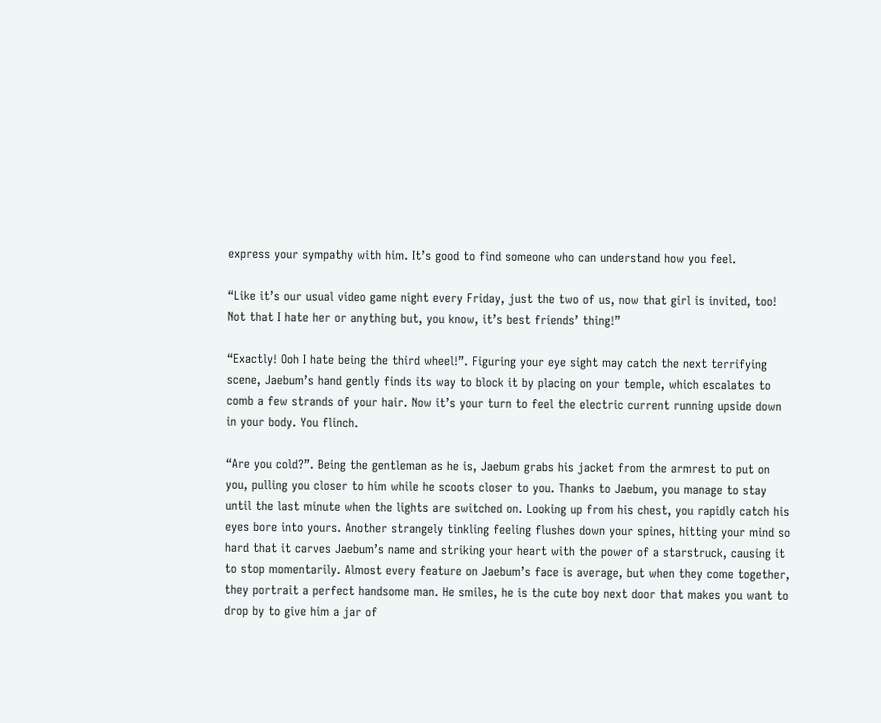express your sympathy with him. It’s good to find someone who can understand how you feel.

“Like it’s our usual video game night every Friday, just the two of us, now that girl is invited, too! Not that I hate her or anything but, you know, it’s best friends’ thing!”

“Exactly! Ooh I hate being the third wheel!”. Figuring your eye sight may catch the next terrifying scene, Jaebum’s hand gently finds its way to block it by placing on your temple, which escalates to comb a few strands of your hair. Now it’s your turn to feel the electric current running upside down in your body. You flinch.

“Are you cold?”. Being the gentleman as he is, Jaebum grabs his jacket from the armrest to put on you, pulling you closer to him while he scoots closer to you. Thanks to Jaebum, you manage to stay until the last minute when the lights are switched on. Looking up from his chest, you rapidly catch his eyes bore into yours. Another strangely tinkling feeling flushes down your spines, hitting your mind so hard that it carves Jaebum’s name and striking your heart with the power of a starstruck, causing it to stop momentarily. Almost every feature on Jaebum’s face is average, but when they come together, they portrait a perfect handsome man. He smiles, he is the cute boy next door that makes you want to drop by to give him a jar of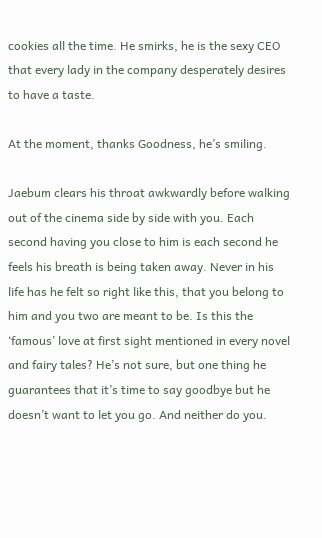cookies all the time. He smirks, he is the sexy CEO that every lady in the company desperately desires to have a taste.

At the moment, thanks Goodness, he’s smiling.

Jaebum clears his throat awkwardly before walking out of the cinema side by side with you. Each second having you close to him is each second he feels his breath is being taken away. Never in his life has he felt so right like this, that you belong to him and you two are meant to be. Is this the ‘famous’ love at first sight mentioned in every novel and fairy tales? He’s not sure, but one thing he guarantees that it’s time to say goodbye but he doesn’t want to let you go. And neither do you.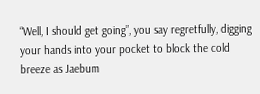“Well, I should get going”, you say regretfully, digging your hands into your pocket to block the cold breeze as Jaebum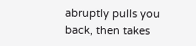abruptly pulls you back, then takes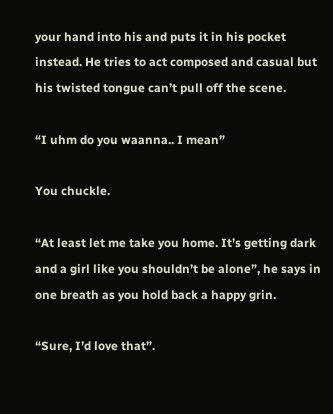your hand into his and puts it in his pocket instead. He tries to act composed and casual but his twisted tongue can’t pull off the scene.

“I uhm do you waanna.. I mean”

You chuckle.

“At least let me take you home. It’s getting dark and a girl like you shouldn’t be alone”, he says in one breath as you hold back a happy grin.

“Sure, I’d love that”.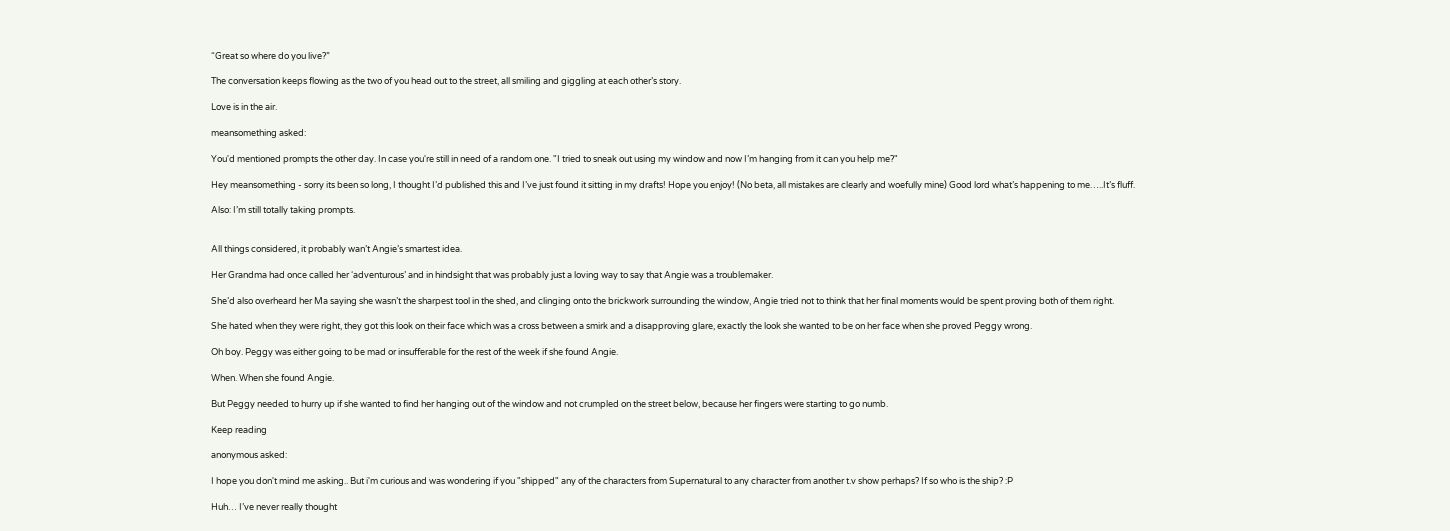“Great so where do you live?”

The conversation keeps flowing as the two of you head out to the street, all smiling and giggling at each other’s story.

Love is in the air.

meansomething asked:

You'd mentioned prompts the other day. In case you're still in need of a random one. "I tried to sneak out using my window and now I’m hanging from it can you help me?"

Hey meansomething - sorry its been so long, I thought I’d published this and I’ve just found it sitting in my drafts! Hope you enjoy! (No beta, all mistakes are clearly and woefully mine) Good lord what’s happening to me…..It’s fluff.

Also: I’m still totally taking prompts.


All things considered, it probably wan’t Angie’s smartest idea.

Her Grandma had once called her ‘adventurous’ and in hindsight that was probably just a loving way to say that Angie was a troublemaker.

She’d also overheard her Ma saying she wasn’t the sharpest tool in the shed, and clinging onto the brickwork surrounding the window, Angie tried not to think that her final moments would be spent proving both of them right.

She hated when they were right, they got this look on their face which was a cross between a smirk and a disapproving glare, exactly the look she wanted to be on her face when she proved Peggy wrong.

Oh boy. Peggy was either going to be mad or insufferable for the rest of the week if she found Angie.

When. When she found Angie.

But Peggy needed to hurry up if she wanted to find her hanging out of the window and not crumpled on the street below, because her fingers were starting to go numb.

Keep reading

anonymous asked:

I hope you don't mind me asking.. But i'm curious and was wondering if you "shipped" any of the characters from Supernatural to any character from another t.v show perhaps? If so who is the ship? :P

Huh… I’ve never really thought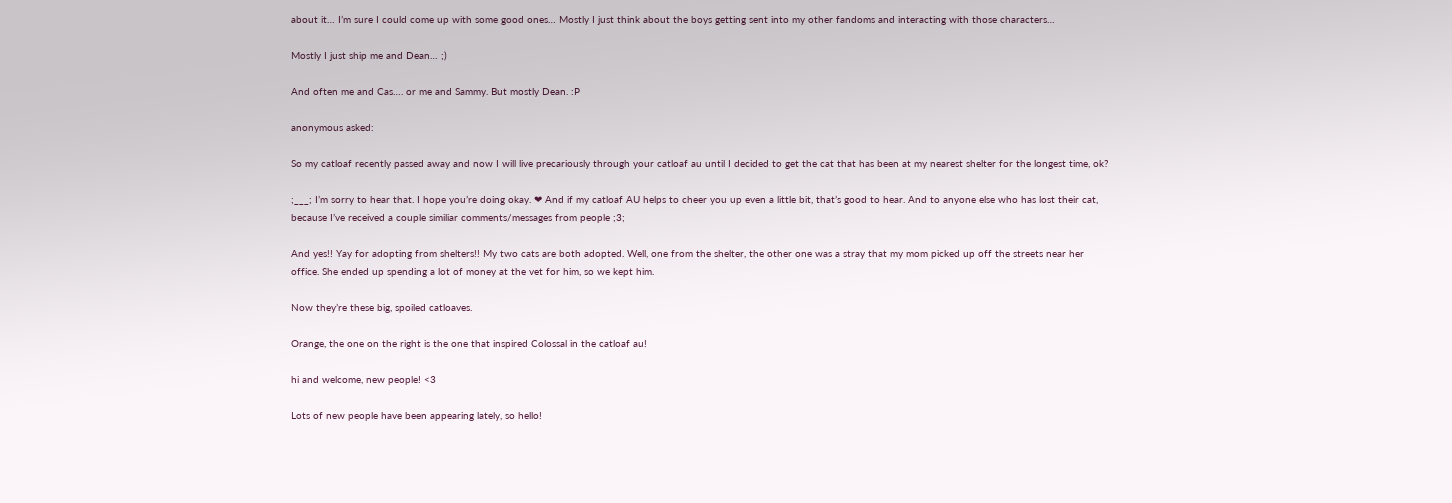about it… I’m sure I could come up with some good ones… Mostly I just think about the boys getting sent into my other fandoms and interacting with those characters…

Mostly I just ship me and Dean… ;)

And often me and Cas…. or me and Sammy. But mostly Dean. :P

anonymous asked:

So my catloaf recently passed away and now I will live precariously through your catloaf au until I decided to get the cat that has been at my nearest shelter for the longest time, ok?

;___; I’m sorry to hear that. I hope you’re doing okay. ❤ And if my catloaf AU helps to cheer you up even a little bit, that’s good to hear. And to anyone else who has lost their cat, because I’ve received a couple similiar comments/messages from people ;3;

And yes!! Yay for adopting from shelters!! My two cats are both adopted. Well, one from the shelter, the other one was a stray that my mom picked up off the streets near her office. She ended up spending a lot of money at the vet for him, so we kept him.

Now they’re these big, spoiled catloaves.

Orange, the one on the right is the one that inspired Colossal in the catloaf au!

hi and welcome, new people! <3

Lots of new people have been appearing lately, so hello!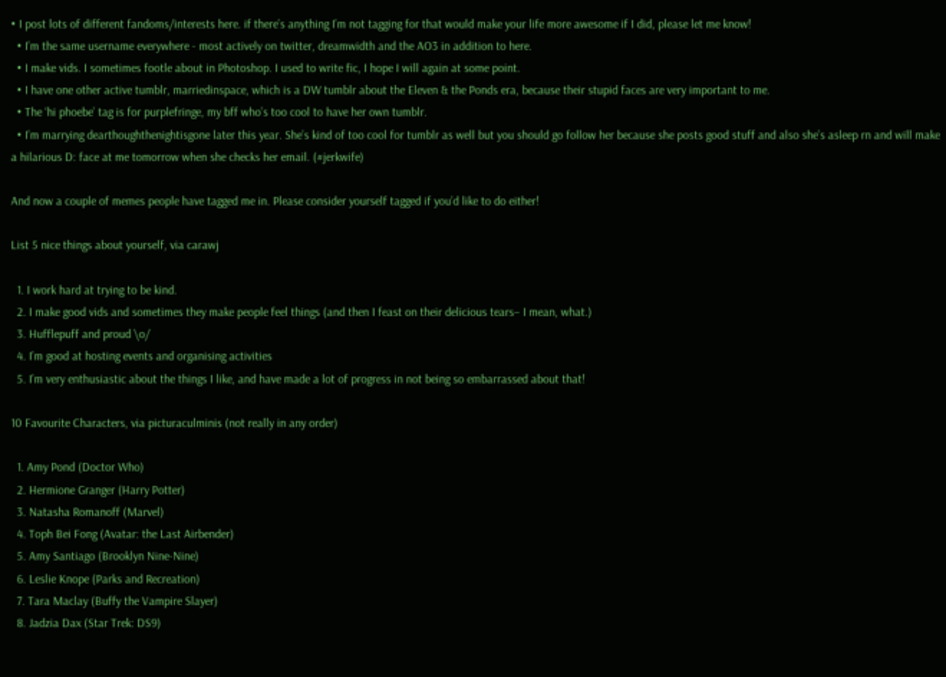• I post lots of different fandoms/interests here. if there’s anything I’m not tagging for that would make your life more awesome if I did, please let me know!
  • I’m the same username everywhere - most actively on twitter, dreamwidth and the AO3 in addition to here.
  • I make vids. I sometimes footle about in Photoshop. I used to write fic, I hope I will again at some point.
  • I have one other active tumblr, marriedinspace, which is a DW tumblr about the Eleven & the Ponds era, because their stupid faces are very important to me.
  • The ‘hi phoebe’ tag is for purplefringe, my bff who’s too cool to have her own tumblr.
  • I’m marrying dearthoughthenightisgone later this year. She’s kind of too cool for tumblr as well but you should go follow her because she posts good stuff and also she’s asleep rn and will make a hilarious D: face at me tomorrow when she checks her email. (#jerkwife)

And now a couple of memes people have tagged me in. Please consider yourself tagged if you’d like to do either!

List 5 nice things about yourself, via carawj

  1. I work hard at trying to be kind.
  2. I make good vids and sometimes they make people feel things (and then I feast on their delicious tears– I mean, what.)
  3. Hufflepuff and proud \o/
  4. I’m good at hosting events and organising activities
  5. I’m very enthusiastic about the things I like, and have made a lot of progress in not being so embarrassed about that!

10 Favourite Characters, via picturaculminis (not really in any order)

  1. Amy Pond (Doctor Who)
  2. Hermione Granger (Harry Potter)
  3. Natasha Romanoff (Marvel)
  4. Toph Bei Fong (Avatar: the Last Airbender)
  5. Amy Santiago (Brooklyn Nine-Nine)
  6. Leslie Knope (Parks and Recreation)
  7. Tara Maclay (Buffy the Vampire Slayer)
  8. Jadzia Dax (Star Trek: DS9)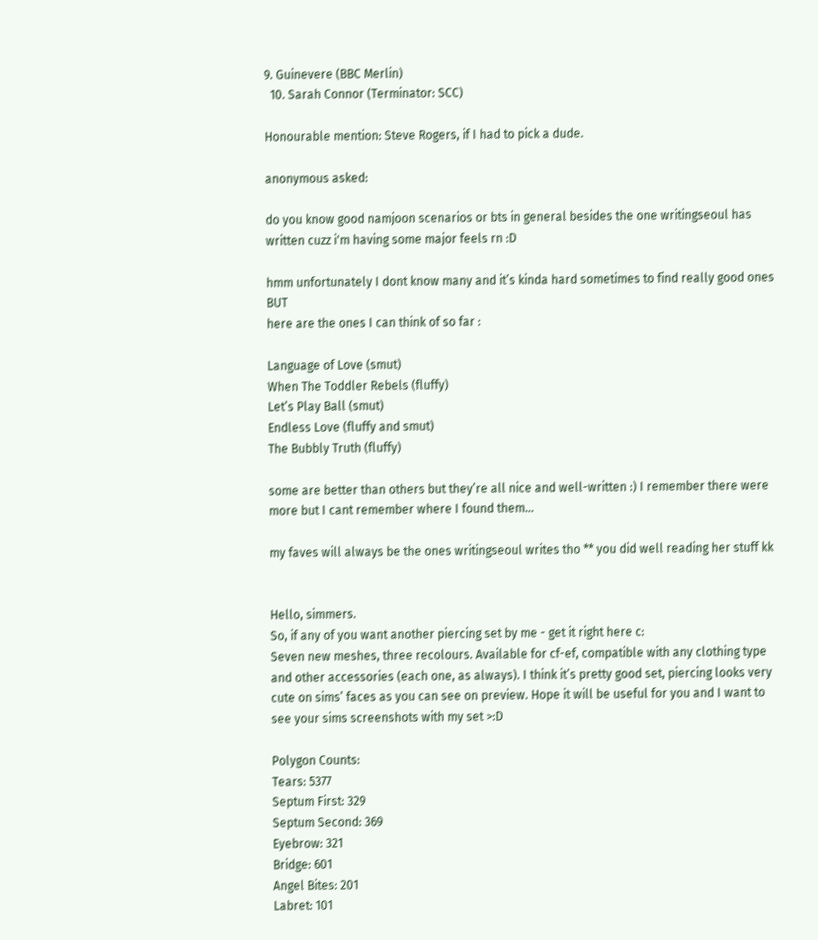9. Guinevere (BBC Merlin)
  10. Sarah Connor (Terminator: SCC)

Honourable mention: Steve Rogers, if I had to pick a dude.

anonymous asked:

do you know good namjoon scenarios or bts in general besides the one writingseoul has written cuzz i'm having some major feels rn :D

hmm unfortunately I dont know many and it’s kinda hard sometimes to find really good ones BUT
here are the ones I can think of so far :

Language of Love (smut)
When The Toddler Rebels (fluffy)
Let’s Play Ball (smut)
Endless Love (fluffy and smut)
The Bubbly Truth (fluffy)

some are better than others but they’re all nice and well-written :) I remember there were more but I cant remember where I found them…

my faves will always be the ones writingseoul writes tho ** you did well reading her stuff kk


Hello, simmers.
So, if any of you want another piercing set by me - get it right here c:
Seven new meshes, three recolours. Available for cf-ef, compatible with any clothing type and other accessories (each one, as always). I think it’s pretty good set, piercing looks very cute on sims’ faces as you can see on preview. Hope it will be useful for you and I want to see your sims screenshots with my set >:D

Polygon Counts:
Tears: 5377
Septum First: 329
Septum Second: 369
Eyebrow: 321
Bridge: 601
Angel Bites: 201
Labret: 101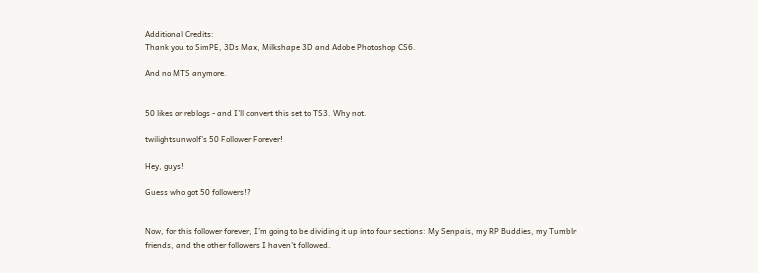Additional Credits:
Thank you to SimPE, 3Ds Max, Milkshape 3D and Adobe Photoshop CS6.

And no MTS anymore.


50 likes or reblogs - and I’ll convert this set to TS3. Why not.

twilightsunwolf’s 50 Follower Forever!

Hey, guys!

Guess who got 50 followers!?


Now, for this follower forever, I’m going to be dividing it up into four sections: My Senpais, my RP Buddies, my Tumblr friends, and the other followers I haven’t followed.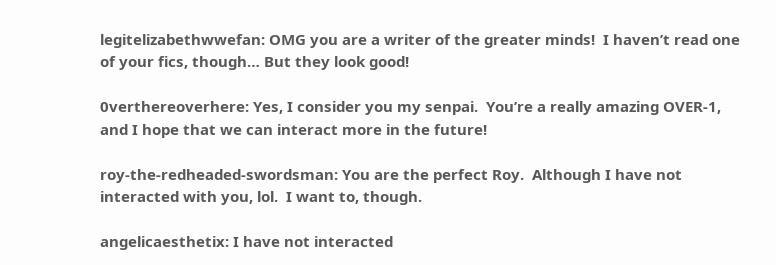legitelizabethwwefan: OMG you are a writer of the greater minds!  I haven’t read one of your fics, though… But they look good!

0verthereoverhere: Yes, I consider you my senpai.  You’re a really amazing OVER-1, and I hope that we can interact more in the future!

roy-the-redheaded-swordsman: You are the perfect Roy.  Although I have not interacted with you, lol.  I want to, though.

angelicaesthetix: I have not interacted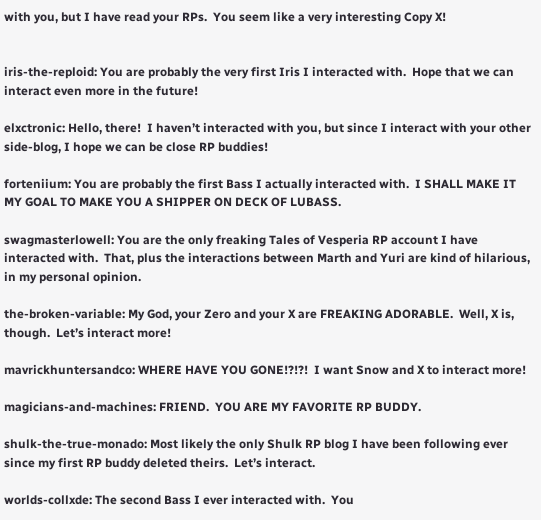with you, but I have read your RPs.  You seem like a very interesting Copy X!


iris-the-reploid: You are probably the very first Iris I interacted with.  Hope that we can interact even more in the future!

elxctronic: Hello, there!  I haven’t interacted with you, but since I interact with your other side-blog, I hope we can be close RP buddies!

forteniium: You are probably the first Bass I actually interacted with.  I SHALL MAKE IT MY GOAL TO MAKE YOU A SHIPPER ON DECK OF LUBASS.

swagmasterlowell: You are the only freaking Tales of Vesperia RP account I have interacted with.  That, plus the interactions between Marth and Yuri are kind of hilarious, in my personal opinion.

the-broken-variable: My God, your Zero and your X are FREAKING ADORABLE.  Well, X is, though.  Let’s interact more!

mavrickhuntersandco: WHERE HAVE YOU GONE!?!?!  I want Snow and X to interact more!

magicians-and-machines: FRIEND.  YOU ARE MY FAVORITE RP BUDDY.

shulk-the-true-monado: Most likely the only Shulk RP blog I have been following ever since my first RP buddy deleted theirs.  Let’s interact.

worlds-collxde: The second Bass I ever interacted with.  You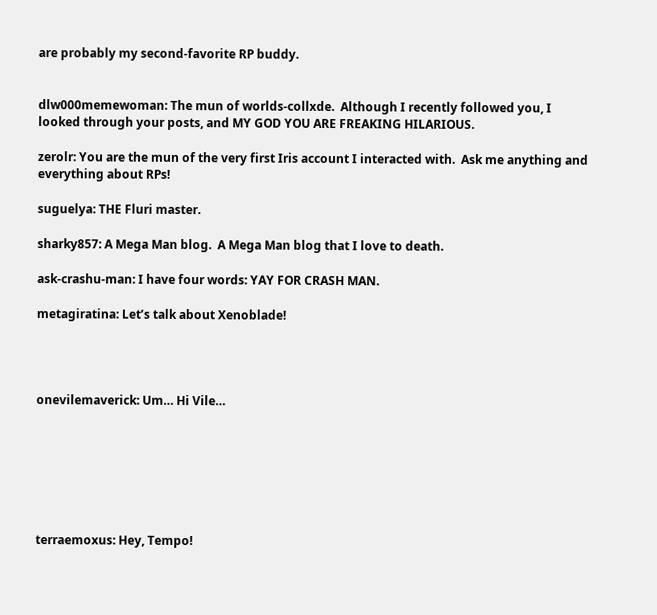are probably my second-favorite RP buddy.


dlw000memewoman: The mun of worlds-collxde.  Although I recently followed you, I looked through your posts, and MY GOD YOU ARE FREAKING HILARIOUS.

zerolr: You are the mun of the very first Iris account I interacted with.  Ask me anything and everything about RPs!

suguelya: THE Fluri master.

sharky857: A Mega Man blog.  A Mega Man blog that I love to death.

ask-crashu-man: I have four words: YAY FOR CRASH MAN.

metagiratina: Let’s talk about Xenoblade!




onevilemaverick: Um… Hi Vile…







terraemoxus: Hey, Tempo!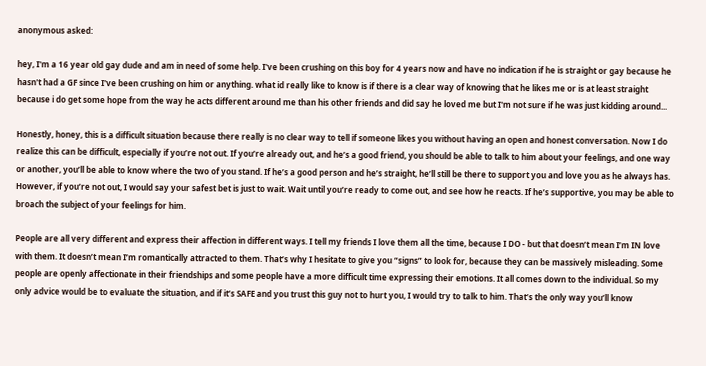anonymous asked:

hey, I'm a 16 year old gay dude and am in need of some help. I've been crushing on this boy for 4 years now and have no indication if he is straight or gay because he hasn't had a GF since I've been crushing on him or anything. what id really like to know is if there is a clear way of knowing that he likes me or is at least straight because i do get some hope from the way he acts different around me than his other friends and did say he loved me but I'm not sure if he was just kidding around...

Honestly, honey, this is a difficult situation because there really is no clear way to tell if someone likes you without having an open and honest conversation. Now I do realize this can be difficult, especially if you’re not out. If you’re already out, and he’s a good friend, you should be able to talk to him about your feelings, and one way or another, you’ll be able to know where the two of you stand. If he’s a good person and he’s straight, he’ll still be there to support you and love you as he always has. However, if you’re not out, I would say your safest bet is just to wait. Wait until you’re ready to come out, and see how he reacts. If he’s supportive, you may be able to broach the subject of your feelings for him.

People are all very different and express their affection in different ways. I tell my friends I love them all the time, because I DO - but that doesn’t mean I’m IN love with them. It doesn’t mean I’m romantically attracted to them. That’s why I hesitate to give you “signs” to look for, because they can be massively misleading. Some people are openly affectionate in their friendships and some people have a more difficult time expressing their emotions. It all comes down to the individual. So my only advice would be to evaluate the situation, and if it’s SAFE and you trust this guy not to hurt you, I would try to talk to him. That’s the only way you’ll know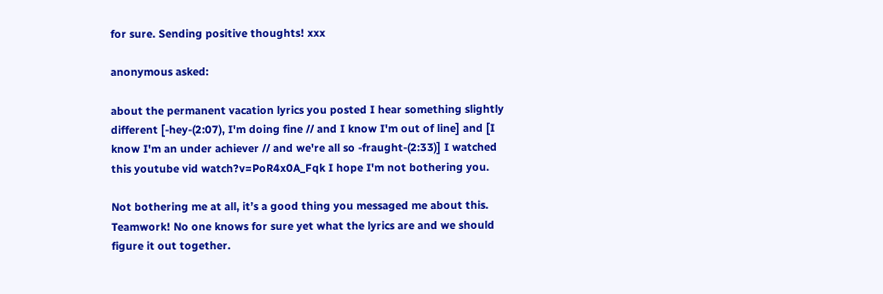for sure. Sending positive thoughts! xxx

anonymous asked:

about the permanent vacation lyrics you posted I hear something slightly different [-hey-(2:07), I'm doing fine // and I know I'm out of line] and [I know I'm an under achiever // and we're all so -fraught-(2:33)] I watched this youtube vid watch?v=PoR4x0A_Fqk I hope I'm not bothering you.

Not bothering me at all, it’s a good thing you messaged me about this. Teamwork! No one knows for sure yet what the lyrics are and we should figure it out together.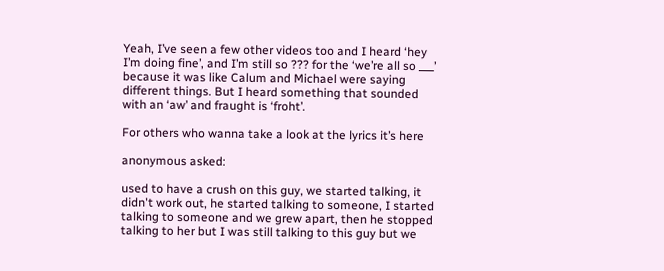Yeah, I’ve seen a few other videos too and I heard ‘hey I’m doing fine’, and I’m still so ??? for the ‘we’re all so ___’ because it was like Calum and Michael were saying different things. But I heard something that sounded with an ‘aw’ and fraught is ‘froht’.

For others who wanna take a look at the lyrics it’s here

anonymous asked:

used to have a crush on this guy, we started talking, it didn't work out, he started talking to someone, I started talking to someone and we grew apart, then he stopped talking to her but I was still talking to this guy but we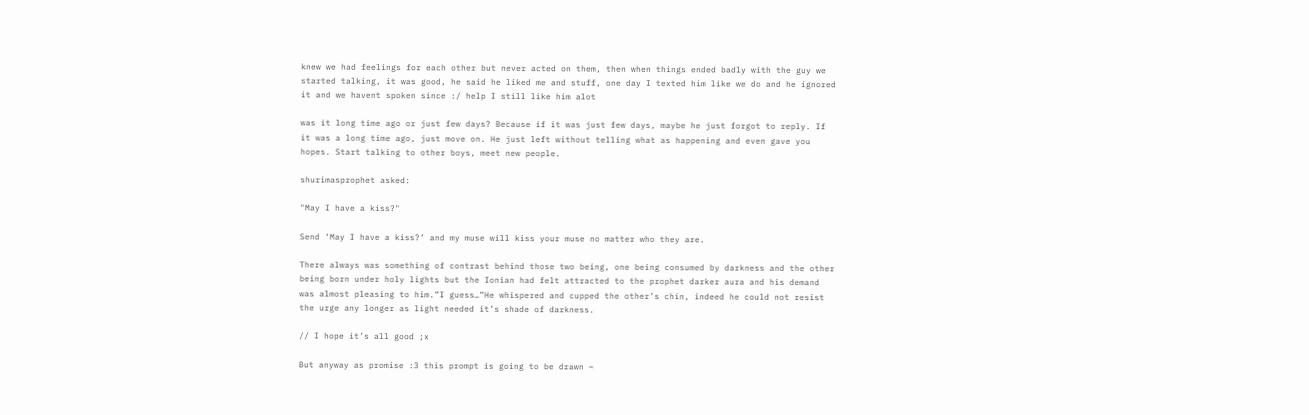knew we had feelings for each other but never acted on them, then when things ended badly with the guy we started talking, it was good, he said he liked me and stuff, one day I texted him like we do and he ignored it and we havent spoken since :/ help I still like him alot

was it long time ago or just few days? Because if it was just few days, maybe he just forgot to reply. If it was a long time ago, just move on. He just left without telling what as happening and even gave you hopes. Start talking to other boys, meet new people.

shurimasprophet asked:

"May I have a kiss?"

Send ‘May I have a kiss?’ and my muse will kiss your muse no matter who they are.

There always was something of contrast behind those two being, one being consumed by darkness and the other being born under holy lights but the Ionian had felt attracted to the prophet darker aura and his demand was almost pleasing to him.”I guess…”He whispered and cupped the other’s chin, indeed he could not resist the urge any longer as light needed it’s shade of darkness.

// I hope it’s all good ;x

But anyway as promise :3 this prompt is going to be drawn ~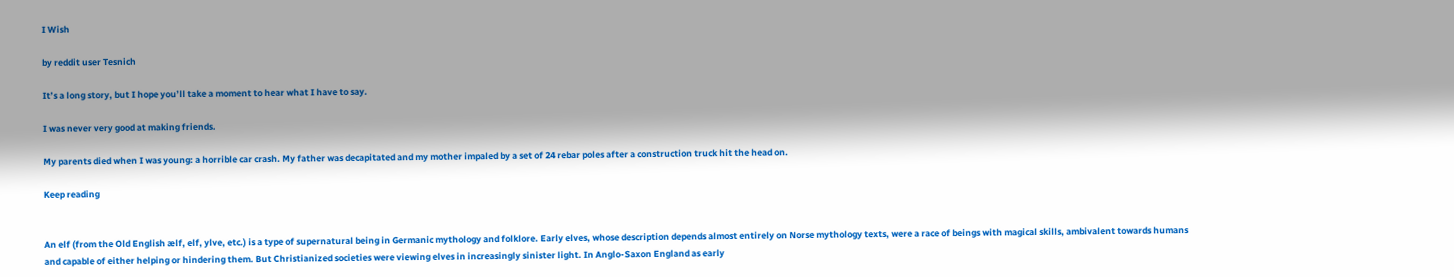I Wish

by reddit user Tesnich

It’s a long story, but I hope you’ll take a moment to hear what I have to say.

I was never very good at making friends.

My parents died when I was young: a horrible car crash. My father was decapitated and my mother impaled by a set of 24 rebar poles after a construction truck hit the head on.

Keep reading


An elf (from the Old English ælf, elf, ylve, etc.) is a type of supernatural being in Germanic mythology and folklore. Early elves, whose description depends almost entirely on Norse mythology texts, were a race of beings with magical skills, ambivalent towards humans and capable of either helping or hindering them. But Christianized societies were viewing elves in increasingly sinister light. In Anglo-Saxon England as early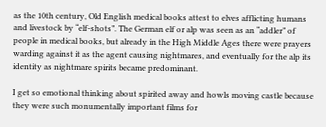as the 10th century, Old English medical books attest to elves afflicting humans and livestock by “elf-shots”. The German elf or alp was seen as an “addler” of people in medical books, but already in the High Middle Ages there were prayers warding against it as the agent causing nightmares, and eventually for the alp its identity as nightmare spirits became predominant.

I get so emotional thinking about spirited away and howls moving castle because they were such monumentally important films for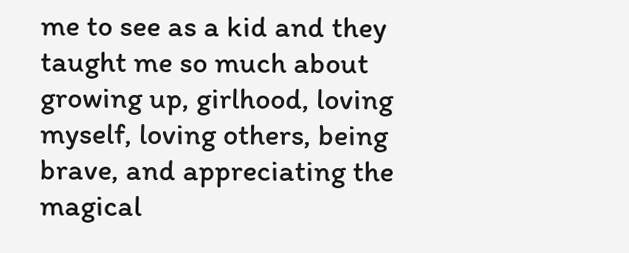me to see as a kid and they taught me so much about growing up, girlhood, loving myself, loving others, being brave, and appreciating the magical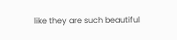like they are such beautiful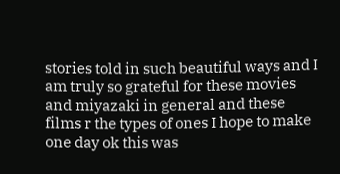stories told in such beautiful ways and I am truly so grateful for these movies and miyazaki in general and these films r the types of ones I hope to make one day ok this was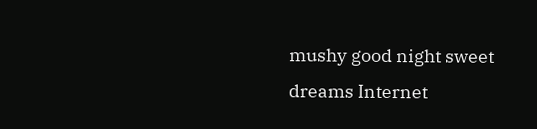mushy good night sweet dreams Internet